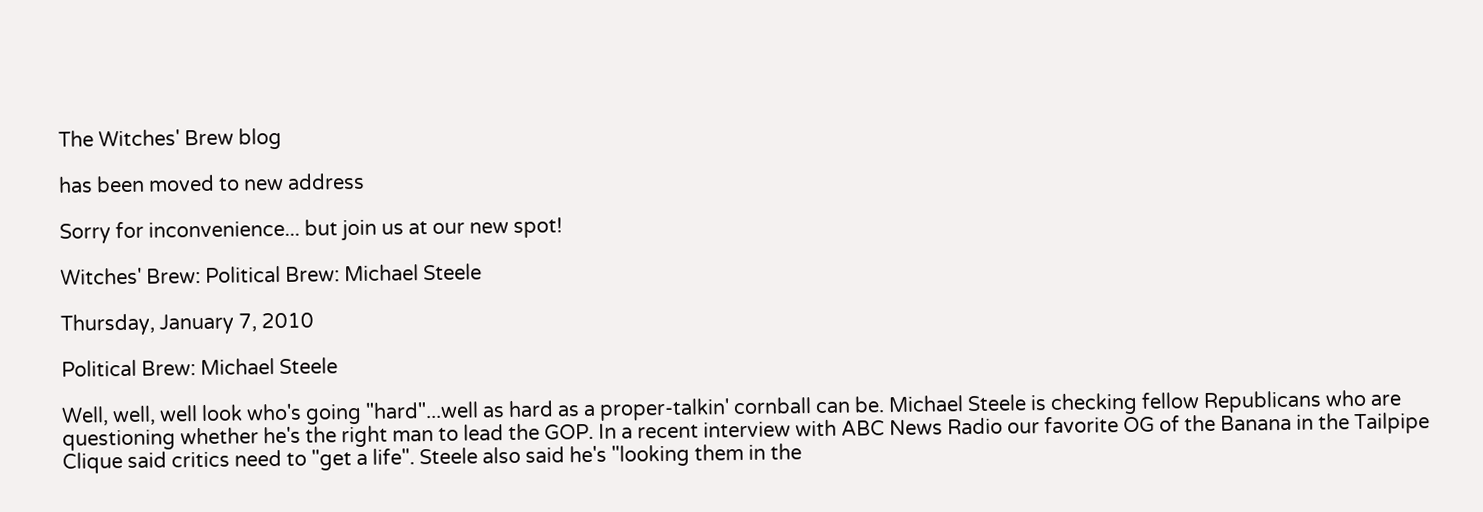The Witches' Brew blog

has been moved to new address

Sorry for inconvenience... but join us at our new spot!

Witches' Brew: Political Brew: Michael Steele

Thursday, January 7, 2010

Political Brew: Michael Steele

Well, well, well look who's going "hard"...well as hard as a proper-talkin' cornball can be. Michael Steele is checking fellow Republicans who are questioning whether he's the right man to lead the GOP. In a recent interview with ABC News Radio our favorite OG of the Banana in the Tailpipe Clique said critics need to "get a life". Steele also said he's "looking them in the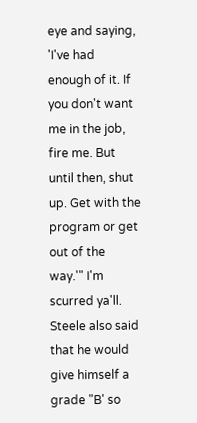eye and saying, 'I've had enough of it. If you don't want me in the job, fire me. But until then, shut up. Get with the program or get out of the way.'" I'm scurred ya'll. Steele also said that he would give himself a grade "B' so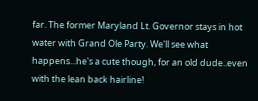far. The former Maryland Lt. Governor stays in hot water with Grand Ole Party. We'll see what happens...he's a cute though, for an old dude..even with the lean back hairline!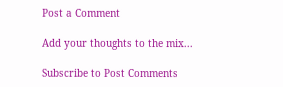Post a Comment

Add your thoughts to the mix...

Subscribe to Post Comments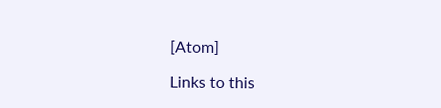[Atom]

Links to this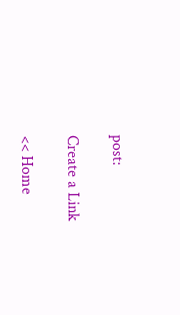post:

Create a Link

<< Home